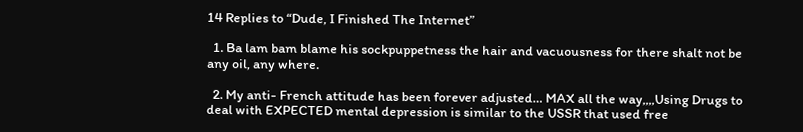14 Replies to “Dude, I Finished The Internet”

  1. Ba lam bam blame his sockpuppetness the hair and vacuousness for there shalt not be any oil, any where.

  2. My anti- French attitude has been forever adjusted… MAX all the way,,,,Using Drugs to deal with EXPECTED mental depression is similar to the USSR that used free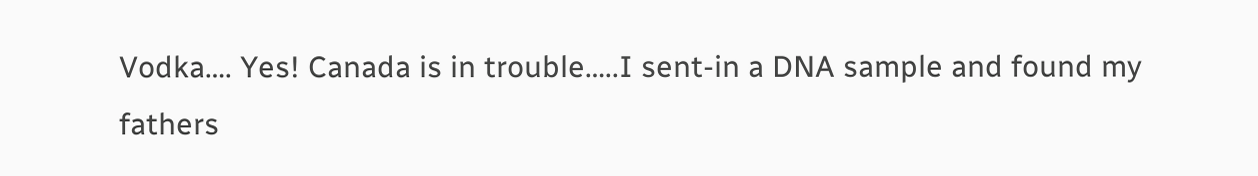Vodka…. Yes! Canada is in trouble…..I sent-in a DNA sample and found my fathers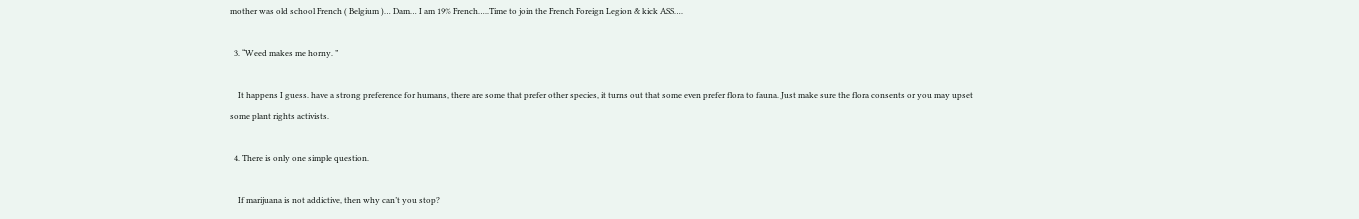mother was old school French ( Belgium )… Dam… I am 19% French…..Time to join the French Foreign Legion & kick ASS….

  3. “Weed makes me horny. ”

    It happens I guess. have a strong preference for humans, there are some that prefer other species, it turns out that some even prefer flora to fauna. Just make sure the flora consents or you may upset some plant rights activists.

  4. There is only one simple question.

    If marijuana is not addictive, then why can’t you stop?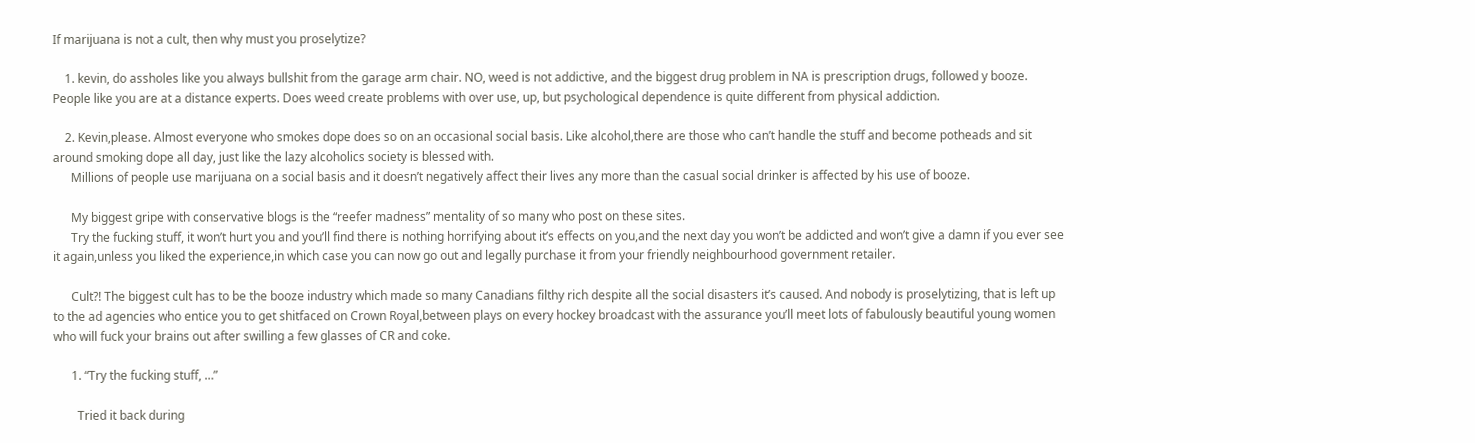If marijuana is not a cult, then why must you proselytize?

    1. kevin, do assholes like you always bullshit from the garage arm chair. NO, weed is not addictive, and the biggest drug problem in NA is prescription drugs, followed y booze. People like you are at a distance experts. Does weed create problems with over use, up, but psychological dependence is quite different from physical addiction.

    2. Kevin,please. Almost everyone who smokes dope does so on an occasional social basis. Like alcohol,there are those who can’t handle the stuff and become potheads and sit around smoking dope all day, just like the lazy alcoholics society is blessed with.
      Millions of people use marijuana on a social basis and it doesn’t negatively affect their lives any more than the casual social drinker is affected by his use of booze.

      My biggest gripe with conservative blogs is the “reefer madness” mentality of so many who post on these sites.
      Try the fucking stuff, it won’t hurt you and you’ll find there is nothing horrifying about it’s effects on you,and the next day you won’t be addicted and won’t give a damn if you ever see it again,unless you liked the experience,in which case you can now go out and legally purchase it from your friendly neighbourhood government retailer.

      Cult?! The biggest cult has to be the booze industry which made so many Canadians filthy rich despite all the social disasters it’s caused. And nobody is proselytizing, that is left up to the ad agencies who entice you to get shitfaced on Crown Royal,between plays on every hockey broadcast with the assurance you’ll meet lots of fabulously beautiful young women who will fuck your brains out after swilling a few glasses of CR and coke.

      1. “Try the fucking stuff, …”

        Tried it back during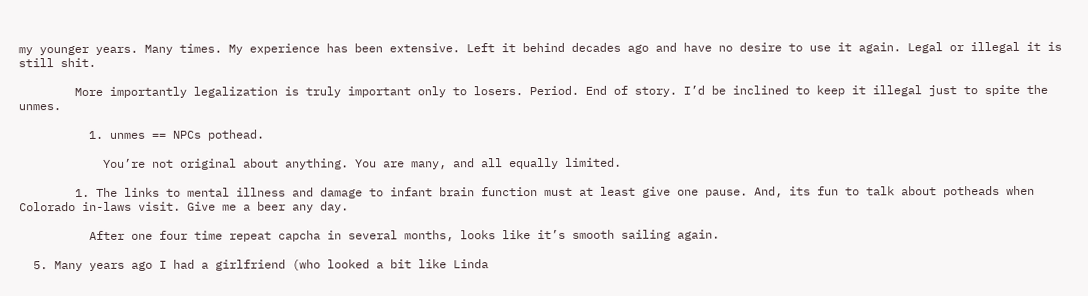my younger years. Many times. My experience has been extensive. Left it behind decades ago and have no desire to use it again. Legal or illegal it is still shit.

        More importantly legalization is truly important only to losers. Period. End of story. I’d be inclined to keep it illegal just to spite the unmes.

          1. unmes == NPCs pothead.

            You’re not original about anything. You are many, and all equally limited.

        1. The links to mental illness and damage to infant brain function must at least give one pause. And, its fun to talk about potheads when Colorado in-laws visit. Give me a beer any day.

          After one four time repeat capcha in several months, looks like it’s smooth sailing again.

  5. Many years ago I had a girlfriend (who looked a bit like Linda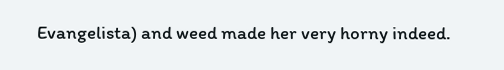Evangelista) and weed made her very horny indeed.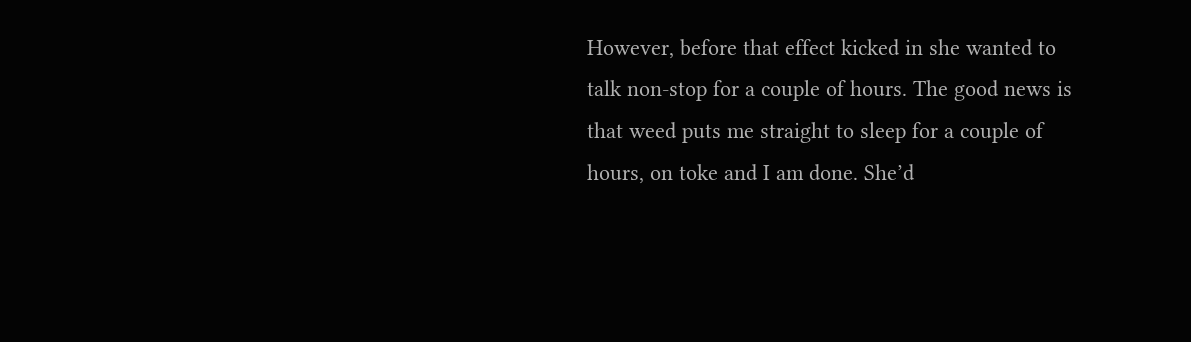However, before that effect kicked in she wanted to talk non-stop for a couple of hours. The good news is that weed puts me straight to sleep for a couple of hours, on toke and I am done. She’d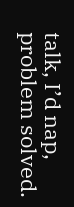talk, I’d nap, problem solved.